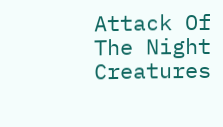Attack Of The Night Creatures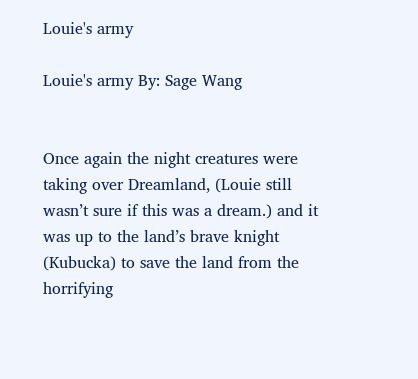Louie's army

Louie's army By: Sage Wang


Once again the night creatures were taking over Dreamland, (Louie still wasn’t sure if this was a dream.) and it was up to the land’s brave knight (Kubucka) to save the land from the horrifying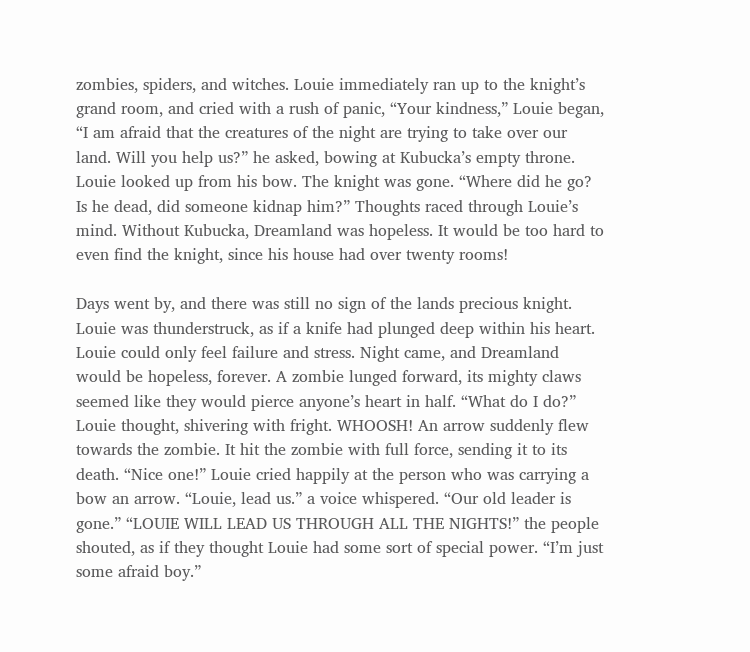zombies, spiders, and witches. Louie immediately ran up to the knight’s grand room, and cried with a rush of panic, “Your kindness,” Louie began, “I am afraid that the creatures of the night are trying to take over our land. Will you help us?” he asked, bowing at Kubucka’s empty throne. Louie looked up from his bow. The knight was gone. “Where did he go? Is he dead, did someone kidnap him?” Thoughts raced through Louie’s mind. Without Kubucka, Dreamland was hopeless. It would be too hard to even find the knight, since his house had over twenty rooms!

Days went by, and there was still no sign of the lands precious knight. Louie was thunderstruck, as if a knife had plunged deep within his heart. Louie could only feel failure and stress. Night came, and Dreamland would be hopeless, forever. A zombie lunged forward, its mighty claws seemed like they would pierce anyone’s heart in half. “What do I do?” Louie thought, shivering with fright. WHOOSH! An arrow suddenly flew towards the zombie. It hit the zombie with full force, sending it to its death. “Nice one!” Louie cried happily at the person who was carrying a bow an arrow. “Louie, lead us.” a voice whispered. “Our old leader is gone.” “LOUIE WILL LEAD US THROUGH ALL THE NIGHTS!” the people shouted, as if they thought Louie had some sort of special power. “I’m just some afraid boy.”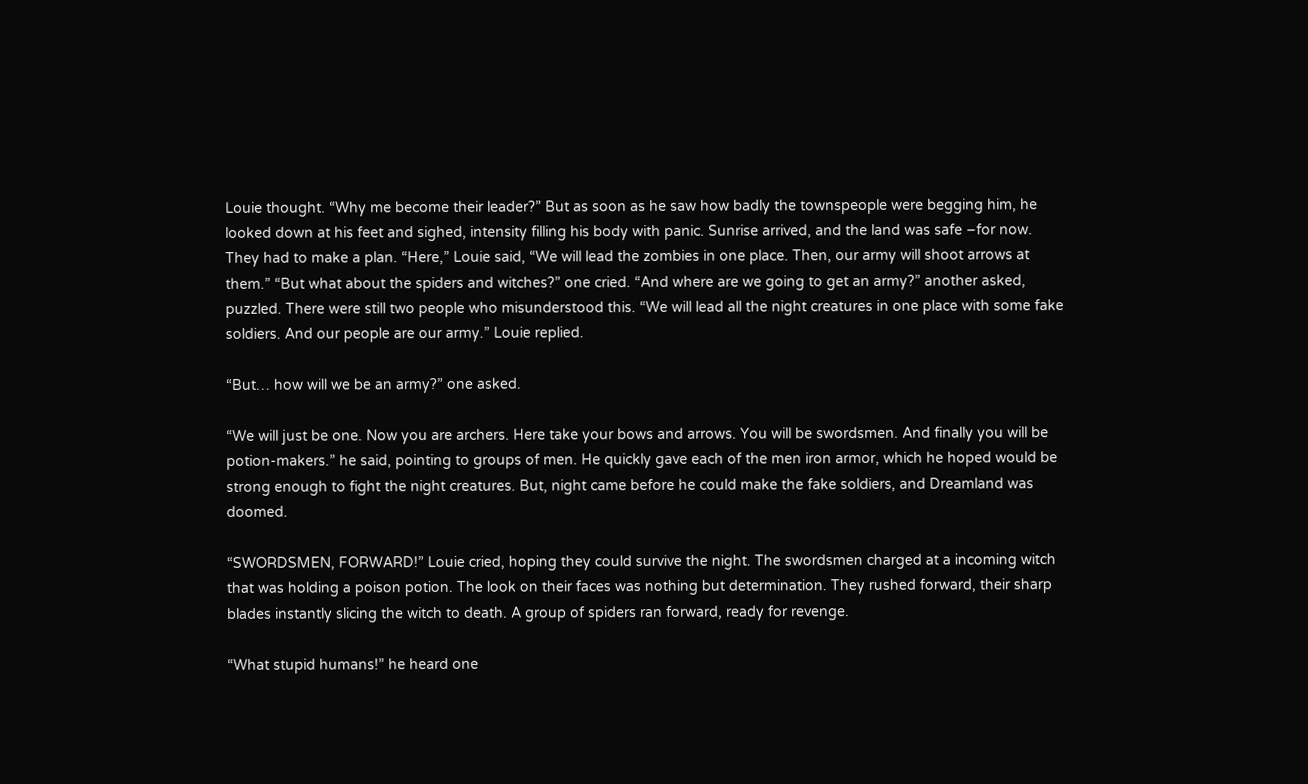Louie thought. “Why me become their leader?” But as soon as he saw how badly the townspeople were begging him, he looked down at his feet and sighed, intensity filling his body with panic. Sunrise arrived, and the land was safe –for now. They had to make a plan. “Here,” Louie said, “We will lead the zombies in one place. Then, our army will shoot arrows at them.” “But what about the spiders and witches?” one cried. “And where are we going to get an army?” another asked, puzzled. There were still two people who misunderstood this. “We will lead all the night creatures in one place with some fake soldiers. And our people are our army.” Louie replied.

“But… how will we be an army?” one asked.

“We will just be one. Now you are archers. Here take your bows and arrows. You will be swordsmen. And finally you will be potion-makers.” he said, pointing to groups of men. He quickly gave each of the men iron armor, which he hoped would be strong enough to fight the night creatures. But, night came before he could make the fake soldiers, and Dreamland was doomed.

“SWORDSMEN, FORWARD!” Louie cried, hoping they could survive the night. The swordsmen charged at a incoming witch that was holding a poison potion. The look on their faces was nothing but determination. They rushed forward, their sharp blades instantly slicing the witch to death. A group of spiders ran forward, ready for revenge.

“What stupid humans!” he heard one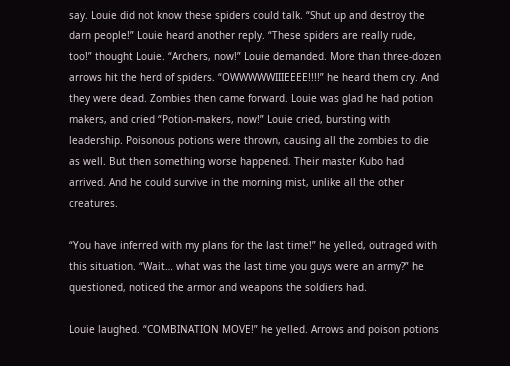say. Louie did not know these spiders could talk. “Shut up and destroy the darn people!” Louie heard another reply. “These spiders are really rude, too!” thought Louie. “Archers, now!” Louie demanded. More than three-dozen arrows hit the herd of spiders. “OWWWWWIIIEEEE!!!!” he heard them cry. And they were dead. Zombies then came forward. Louie was glad he had potion makers, and cried “Potion-makers, now!” Louie cried, bursting with leadership. Poisonous potions were thrown, causing all the zombies to die as well. But then something worse happened. Their master Kubo had arrived. And he could survive in the morning mist, unlike all the other creatures.

“You have inferred with my plans for the last time!” he yelled, outraged with this situation. “Wait… what was the last time you guys were an army?” he questioned, noticed the armor and weapons the soldiers had.

Louie laughed. “COMBINATION MOVE!” he yelled. Arrows and poison potions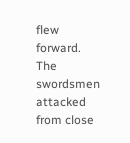flew forward. The swordsmen attacked from close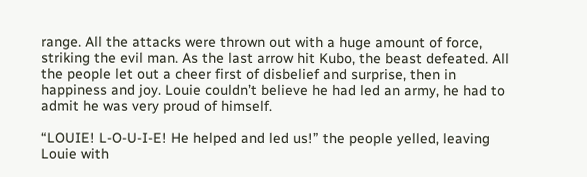range. All the attacks were thrown out with a huge amount of force, striking the evil man. As the last arrow hit Kubo, the beast defeated. All the people let out a cheer first of disbelief and surprise, then in happiness and joy. Louie couldn’t believe he had led an army, he had to admit he was very proud of himself.

“LOUIE! L-O-U-I-E! He helped and led us!” the people yelled, leaving Louie with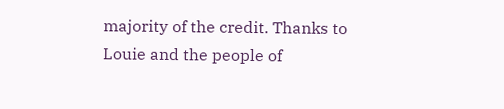majority of the credit. Thanks to Louie and the people of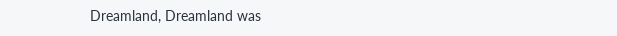Dreamland, Dreamland was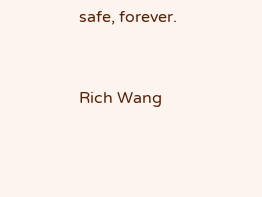safe, forever.


Rich Wang